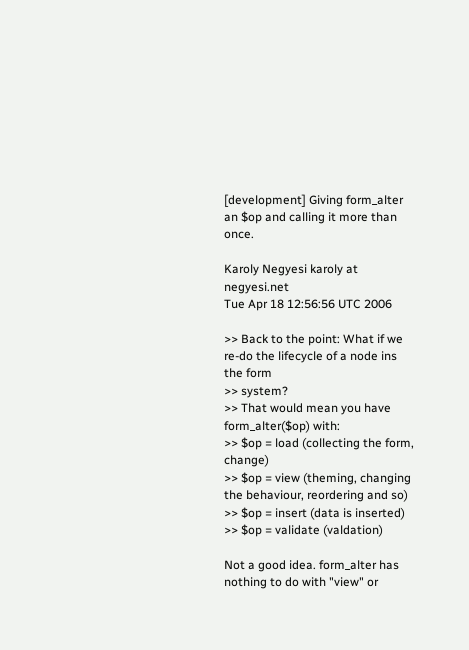[development] Giving form_alter an $op and calling it more than once.

Karoly Negyesi karoly at negyesi.net
Tue Apr 18 12:56:56 UTC 2006

>> Back to the point: What if we re-do the lifecycle of a node ins the form
>> system?
>> That would mean you have form_alter($op) with:
>> $op = load (collecting the form, change)
>> $op = view (theming, changing the behaviour, reordering and so)
>> $op = insert (data is inserted)
>> $op = validate (valdation)

Not a good idea. form_alter has nothing to do with "view" or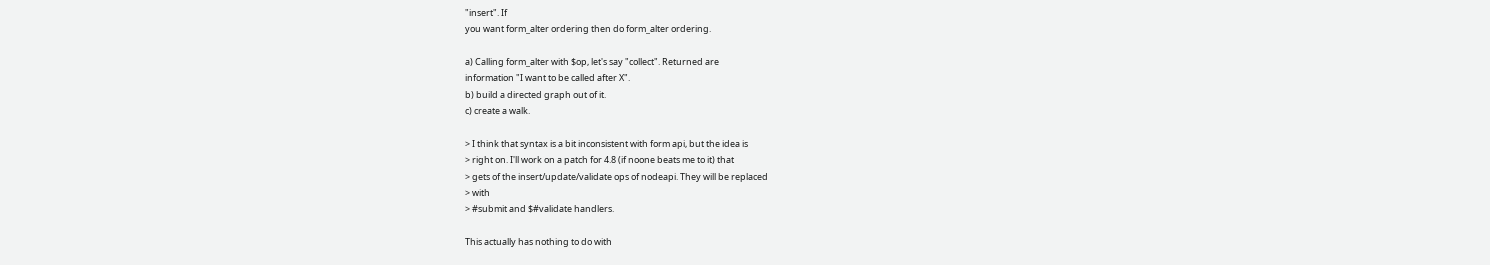"insert". If
you want form_alter ordering then do form_alter ordering.

a) Calling form_alter with $op, let's say "collect". Returned are
information "I want to be called after X".
b) build a directed graph out of it.
c) create a walk.

> I think that syntax is a bit inconsistent with form api, but the idea is
> right on. I'll work on a patch for 4.8 (if noone beats me to it) that
> gets of the insert/update/validate ops of nodeapi. They will be replaced
> with
> #submit and $#validate handlers.

This actually has nothing to do with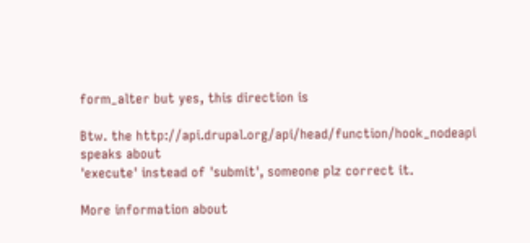form_alter but yes, this direction is

Btw. the http://api.drupal.org/api/head/function/hook_nodeapi speaks about
'execute' instead of 'submit', someone plz correct it.

More information about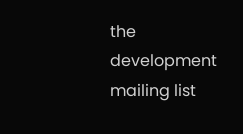the development mailing list